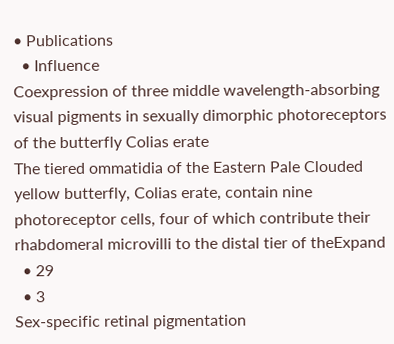• Publications
  • Influence
Coexpression of three middle wavelength-absorbing visual pigments in sexually dimorphic photoreceptors of the butterfly Colias erate
The tiered ommatidia of the Eastern Pale Clouded yellow butterfly, Colias erate, contain nine photoreceptor cells, four of which contribute their rhabdomeral microvilli to the distal tier of theExpand
  • 29
  • 3
Sex-specific retinal pigmentation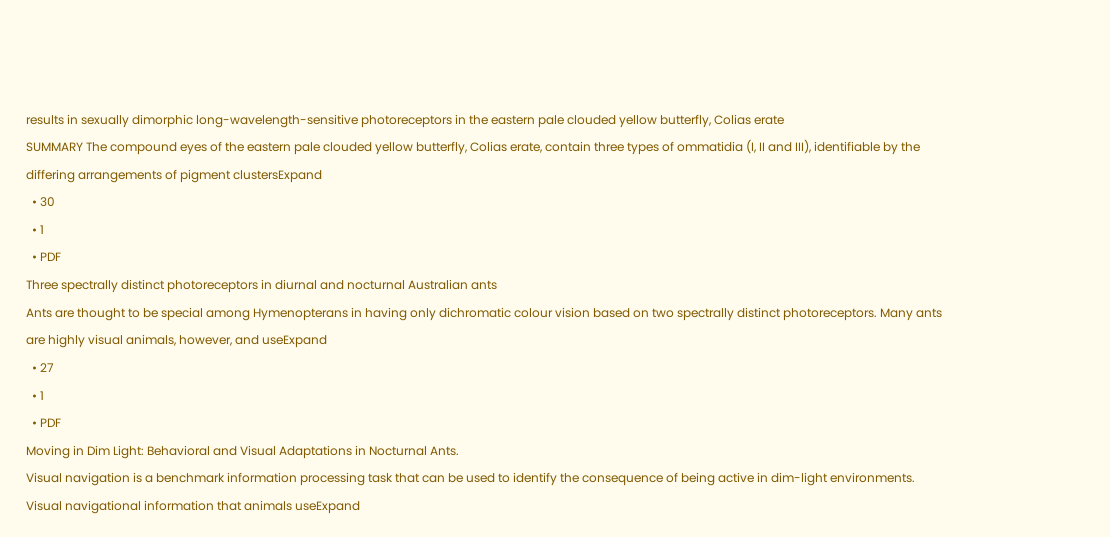results in sexually dimorphic long-wavelength-sensitive photoreceptors in the eastern pale clouded yellow butterfly, Colias erate
SUMMARY The compound eyes of the eastern pale clouded yellow butterfly, Colias erate, contain three types of ommatidia (I, II and III), identifiable by the differing arrangements of pigment clustersExpand
  • 30
  • 1
  • PDF
Three spectrally distinct photoreceptors in diurnal and nocturnal Australian ants
Ants are thought to be special among Hymenopterans in having only dichromatic colour vision based on two spectrally distinct photoreceptors. Many ants are highly visual animals, however, and useExpand
  • 27
  • 1
  • PDF
Moving in Dim Light: Behavioral and Visual Adaptations in Nocturnal Ants.
Visual navigation is a benchmark information processing task that can be used to identify the consequence of being active in dim-light environments. Visual navigational information that animals useExpand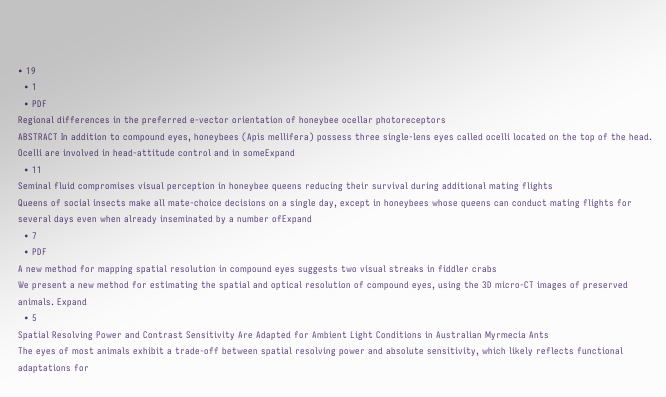• 19
  • 1
  • PDF
Regional differences in the preferred e-vector orientation of honeybee ocellar photoreceptors
ABSTRACT In addition to compound eyes, honeybees (Apis mellifera) possess three single-lens eyes called ocelli located on the top of the head. Ocelli are involved in head-attitude control and in someExpand
  • 11
Seminal fluid compromises visual perception in honeybee queens reducing their survival during additional mating flights
Queens of social insects make all mate-choice decisions on a single day, except in honeybees whose queens can conduct mating flights for several days even when already inseminated by a number ofExpand
  • 7
  • PDF
A new method for mapping spatial resolution in compound eyes suggests two visual streaks in fiddler crabs
We present a new method for estimating the spatial and optical resolution of compound eyes, using the 3D micro-CT images of preserved animals. Expand
  • 5
Spatial Resolving Power and Contrast Sensitivity Are Adapted for Ambient Light Conditions in Australian Myrmecia Ants
The eyes of most animals exhibit a trade-off between spatial resolving power and absolute sensitivity, which likely reflects functional adaptations for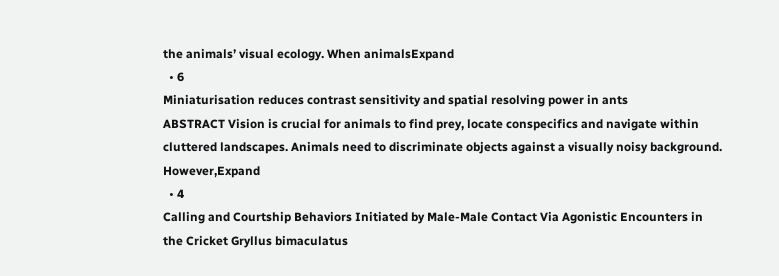the animals’ visual ecology. When animalsExpand
  • 6
Miniaturisation reduces contrast sensitivity and spatial resolving power in ants
ABSTRACT Vision is crucial for animals to find prey, locate conspecifics and navigate within cluttered landscapes. Animals need to discriminate objects against a visually noisy background. However,Expand
  • 4
Calling and Courtship Behaviors Initiated by Male-Male Contact Via Agonistic Encounters in the Cricket Gryllus bimaculatus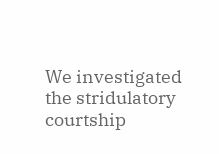We investigated the stridulatory courtship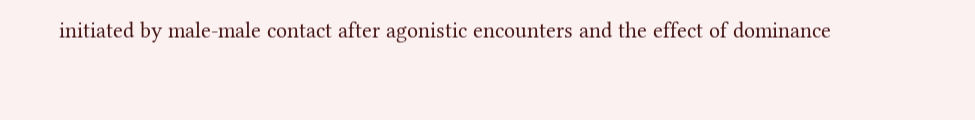initiated by male-male contact after agonistic encounters and the effect of dominance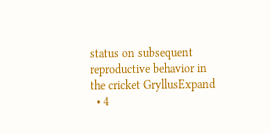status on subsequent reproductive behavior in the cricket GryllusExpand
  • 4